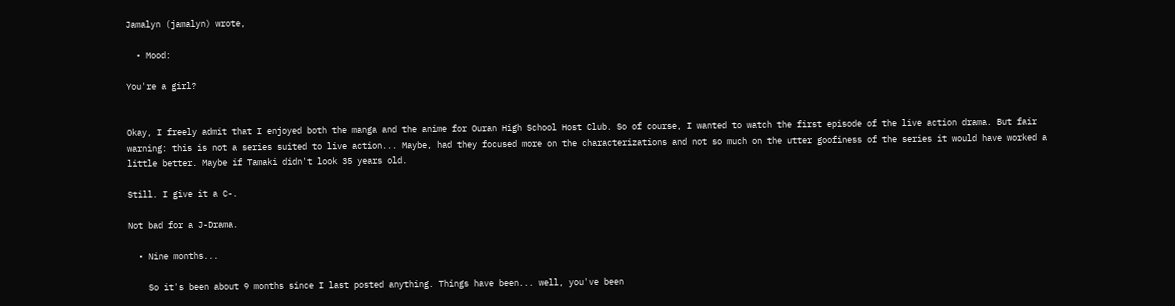Jamalyn (jamalyn) wrote,

  • Mood:

You're a girl?


Okay, I freely admit that I enjoyed both the manga and the anime for Ouran High School Host Club. So of course, I wanted to watch the first episode of the live action drama. But fair warning: this is not a series suited to live action... Maybe, had they focused more on the characterizations and not so much on the utter goofiness of the series it would have worked a little better. Maybe if Tamaki didn't look 35 years old.

Still. I give it a C-.

Not bad for a J-Drama.

  • Nine months...

    So it's been about 9 months since I last posted anything. Things have been... well, you've been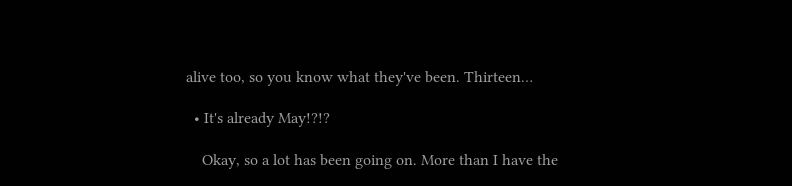alive too, so you know what they've been. Thirteen…

  • It's already May!?!?

    Okay, so a lot has been going on. More than I have the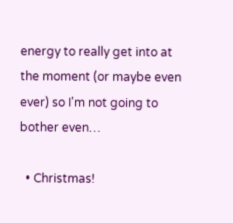energy to really get into at the moment (or maybe even ever) so I'm not going to bother even…

  • Christmas!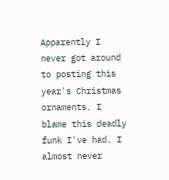Apparently I never got around to posting this year's Christmas ornaments. I blame this deadly funk I've had. I almost never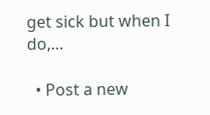get sick but when I do,…

  • Post a new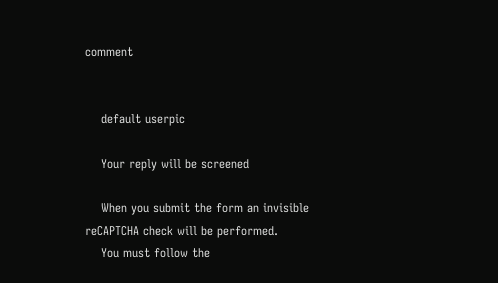comment


    default userpic

    Your reply will be screened

    When you submit the form an invisible reCAPTCHA check will be performed.
    You must follow the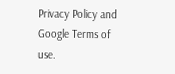Privacy Policy and Google Terms of use.